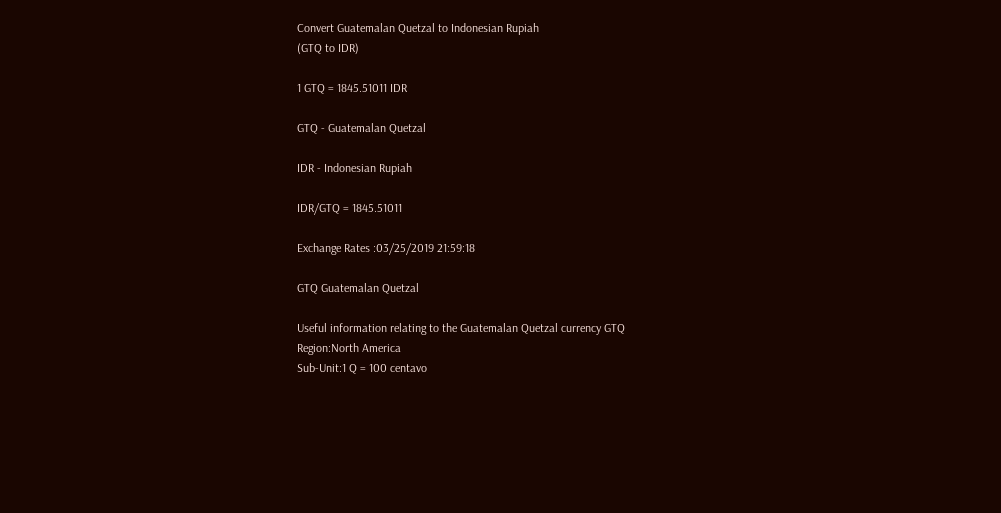Convert Guatemalan Quetzal to Indonesian Rupiah
(GTQ to IDR)

1 GTQ = 1845.51011 IDR

GTQ - Guatemalan Quetzal

IDR - Indonesian Rupiah

IDR/GTQ = 1845.51011

Exchange Rates :03/25/2019 21:59:18

GTQ Guatemalan Quetzal

Useful information relating to the Guatemalan Quetzal currency GTQ
Region:North America
Sub-Unit:1 Q = 100 centavo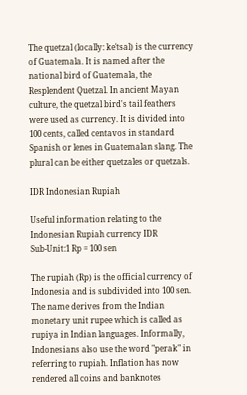The quetzal (locally: keˈtsal) is the currency of Guatemala. It is named after the national bird of Guatemala, the Resplendent Quetzal. In ancient Mayan culture, the quetzal bird's tail feathers were used as currency. It is divided into 100 cents, called centavos in standard Spanish or lenes in Guatemalan slang. The plural can be either quetzales or quetzals.

IDR Indonesian Rupiah

Useful information relating to the Indonesian Rupiah currency IDR
Sub-Unit:1 Rp = 100 sen

The rupiah (Rp) is the official currency of Indonesia and is subdivided into 100 sen. The name derives from the Indian monetary unit rupee which is called as rupiya in Indian languages. Informally, Indonesians also use the word "perak" in referring to rupiah. Inflation has now rendered all coins and banknotes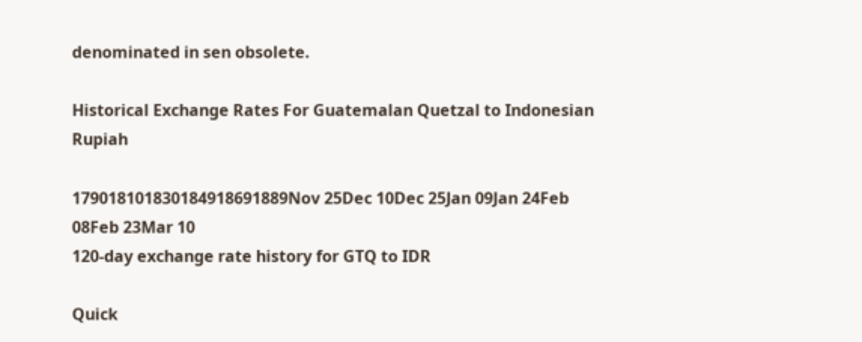denominated in sen obsolete.

Historical Exchange Rates For Guatemalan Quetzal to Indonesian Rupiah

179018101830184918691889Nov 25Dec 10Dec 25Jan 09Jan 24Feb 08Feb 23Mar 10
120-day exchange rate history for GTQ to IDR

Quick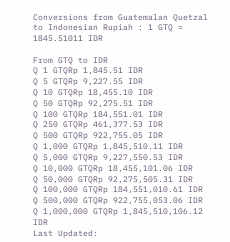Conversions from Guatemalan Quetzal to Indonesian Rupiah : 1 GTQ = 1845.51011 IDR

From GTQ to IDR
Q 1 GTQRp 1,845.51 IDR
Q 5 GTQRp 9,227.55 IDR
Q 10 GTQRp 18,455.10 IDR
Q 50 GTQRp 92,275.51 IDR
Q 100 GTQRp 184,551.01 IDR
Q 250 GTQRp 461,377.53 IDR
Q 500 GTQRp 922,755.05 IDR
Q 1,000 GTQRp 1,845,510.11 IDR
Q 5,000 GTQRp 9,227,550.53 IDR
Q 10,000 GTQRp 18,455,101.06 IDR
Q 50,000 GTQRp 92,275,505.31 IDR
Q 100,000 GTQRp 184,551,010.61 IDR
Q 500,000 GTQRp 922,755,053.06 IDR
Q 1,000,000 GTQRp 1,845,510,106.12 IDR
Last Updated: